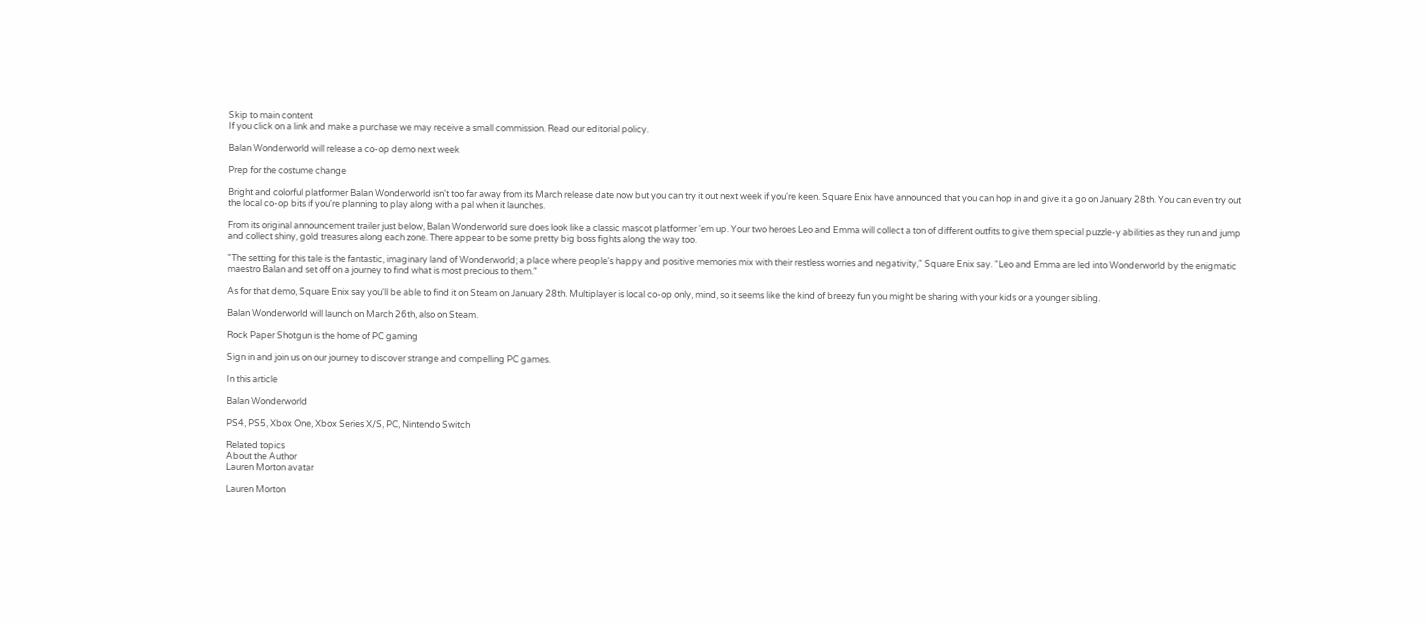Skip to main content
If you click on a link and make a purchase we may receive a small commission. Read our editorial policy.

Balan Wonderworld will release a co-op demo next week

Prep for the costume change

Bright and colorful platformer Balan Wonderworld isn't too far away from its March release date now but you can try it out next week if you're keen. Square Enix have announced that you can hop in and give it a go on January 28th. You can even try out the local co-op bits if you're planning to play along with a pal when it launches.

From its original announcement trailer just below, Balan Wonderworld sure does look like a classic mascot platformer 'em up. Your two heroes Leo and Emma will collect a ton of different outfits to give them special puzzle-y abilities as they run and jump and collect shiny, gold treasures along each zone. There appear to be some pretty big boss fights along the way too.

"The setting for this tale is the fantastic, imaginary land of Wonderworld; a place where people's happy and positive memories mix with their restless worries and negativity," Square Enix say. "Leo and Emma are led into Wonderworld by the enigmatic maestro Balan and set off on a journey to find what is most precious to them."

As for that demo, Square Enix say you'll be able to find it on Steam on January 28th. Multiplayer is local co-op only, mind, so it seems like the kind of breezy fun you might be sharing with your kids or a younger sibling.

Balan Wonderworld will launch on March 26th, also on Steam.

Rock Paper Shotgun is the home of PC gaming

Sign in and join us on our journey to discover strange and compelling PC games.

In this article

Balan Wonderworld

PS4, PS5, Xbox One, Xbox Series X/S, PC, Nintendo Switch

Related topics
About the Author
Lauren Morton avatar

Lauren Morton